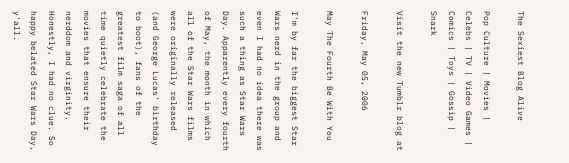The Sexiest Blog Alive

Pop Culture | Movies | Celebs | TV | Video Games | Comics | Toys | Gossip | Snark

Visit the new Tumblr blog at

Friday, May 05, 2006

May The Fourth Be With You

I'm by far the biggest Star Wars nerd in the group and even I had no idea there was such a thing as Star Wars Day. Apparently every fourth of May, the month in which all of the Star Wars films were originally released (and George Lucas' birthday to boot), fans of the greatest film saga of all time quietly celebrate the movies that ensure their nerddom and virginity. Honestly, I had no clue. So happy belated Star Wars Day, y'all.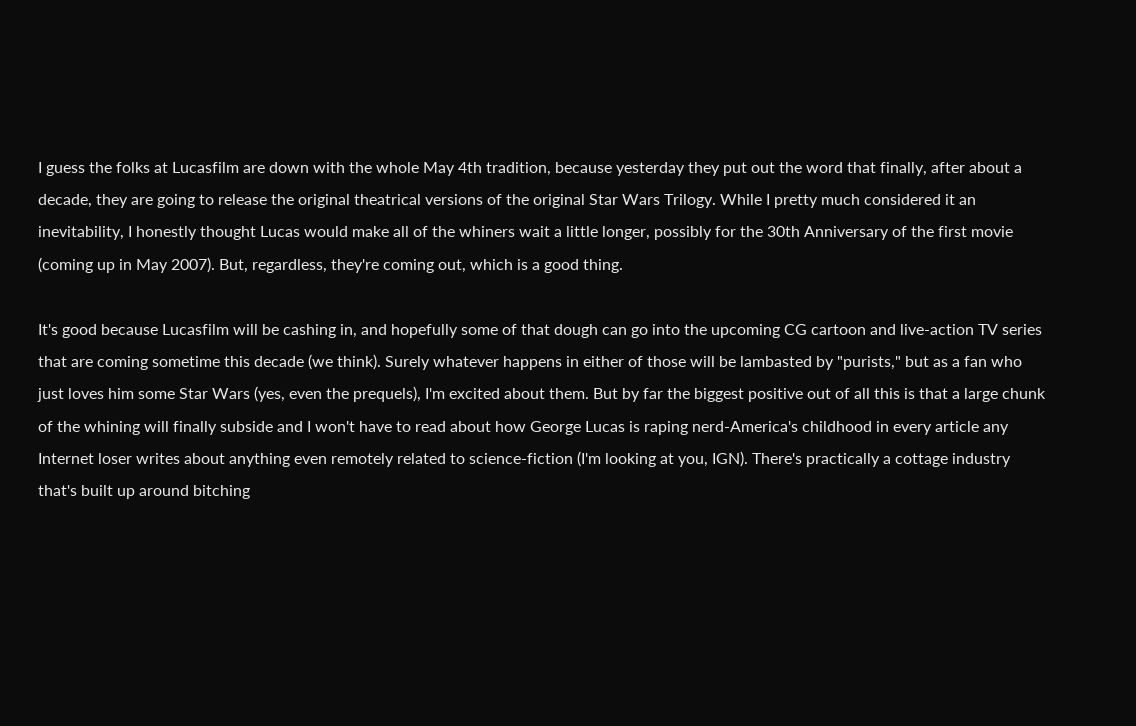I guess the folks at Lucasfilm are down with the whole May 4th tradition, because yesterday they put out the word that finally, after about a decade, they are going to release the original theatrical versions of the original Star Wars Trilogy. While I pretty much considered it an inevitability, I honestly thought Lucas would make all of the whiners wait a little longer, possibly for the 30th Anniversary of the first movie (coming up in May 2007). But, regardless, they're coming out, which is a good thing.

It's good because Lucasfilm will be cashing in, and hopefully some of that dough can go into the upcoming CG cartoon and live-action TV series that are coming sometime this decade (we think). Surely whatever happens in either of those will be lambasted by "purists," but as a fan who just loves him some Star Wars (yes, even the prequels), I'm excited about them. But by far the biggest positive out of all this is that a large chunk of the whining will finally subside and I won't have to read about how George Lucas is raping nerd-America's childhood in every article any Internet loser writes about anything even remotely related to science-fiction (I'm looking at you, IGN). There's practically a cottage industry that's built up around bitching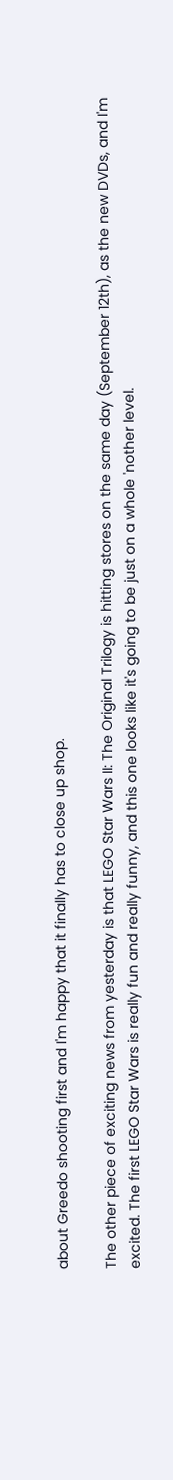about Greedo shooting first and I'm happy that it finally has to close up shop.

The other piece of exciting news from yesterday is that LEGO Star Wars II: The Original Trilogy is hitting stores on the same day (September 12th), as the new DVDs, and I'm excited. The first LEGO Star Wars is really fun and really funny, and this one looks like it's going to be just on a whole 'nother level.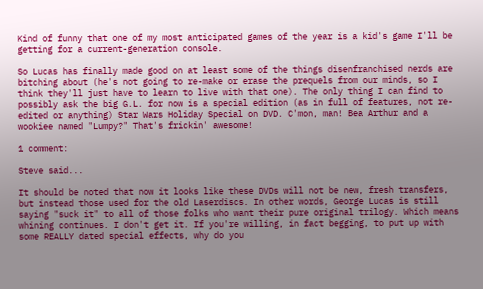Kind of funny that one of my most anticipated games of the year is a kid's game I'll be getting for a current-generation console.

So Lucas has finally made good on at least some of the things disenfranchised nerds are bitching about (he's not going to re-make or erase the prequels from our minds, so I think they'll just have to learn to live with that one). The only thing I can find to possibly ask the big G.L. for now is a special edition (as in full of features, not re-edited or anything) Star Wars Holiday Special on DVD. C'mon, man! Bea Arthur and a wookiee named "Lumpy?" That's frickin' awesome!

1 comment:

Steve said...

It should be noted that now it looks like these DVDs will not be new, fresh transfers, but instead those used for the old Laserdiscs. In other words, George Lucas is still saying "suck it" to all of those folks who want their pure original trilogy. Which means whining continues. I don't get it. If you're willing, in fact begging, to put up with some REALLY dated special effects, why do you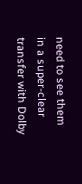need to see them in a super-clear transfer with Dolby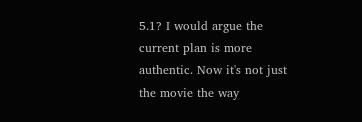5.1? I would argue the current plan is more authentic. Now it's not just the movie the way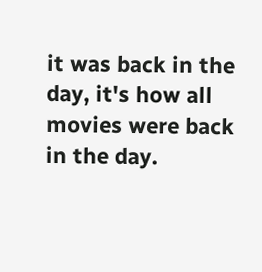it was back in the day, it's how all movies were back in the day.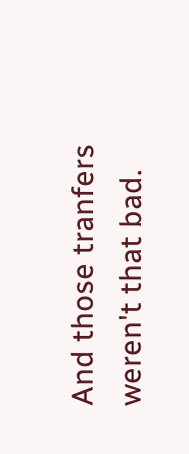And those tranfers weren't that bad.